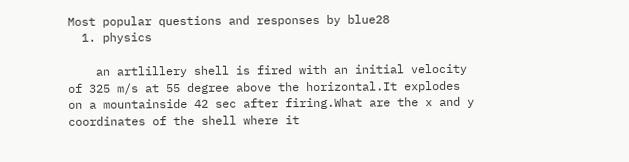Most popular questions and responses by blue28
  1. physics

    an artlillery shell is fired with an initial velocity of 325 m/s at 55 degree above the horizontal.It explodes on a mountainside 42 sec after firing.What are the x and y coordinates of the shell where it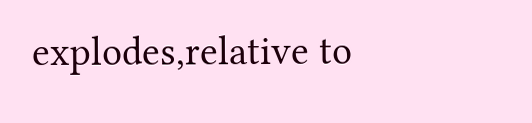explodes,relative to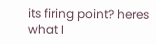its firing point? heres what I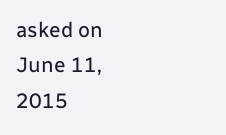asked on June 11, 2015